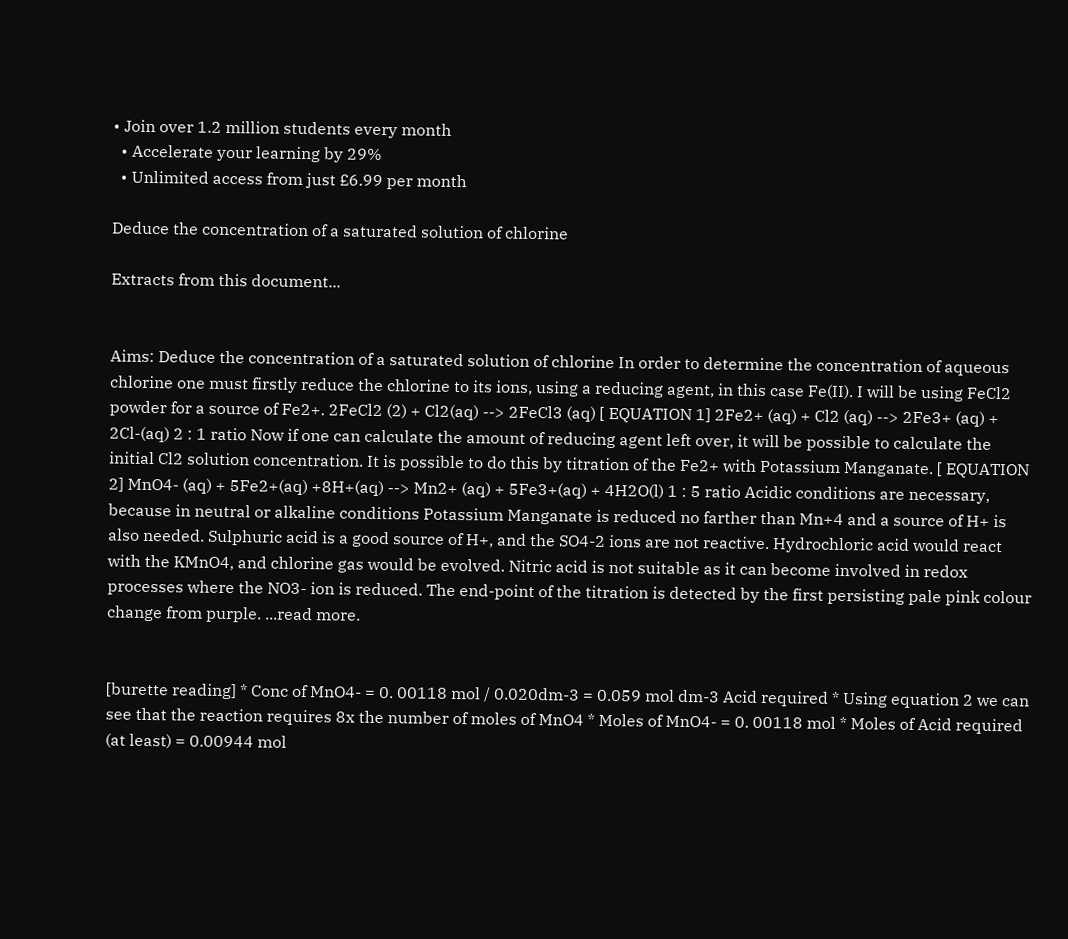• Join over 1.2 million students every month
  • Accelerate your learning by 29%
  • Unlimited access from just £6.99 per month

Deduce the concentration of a saturated solution of chlorine

Extracts from this document...


Aims: Deduce the concentration of a saturated solution of chlorine In order to determine the concentration of aqueous chlorine one must firstly reduce the chlorine to its ions, using a reducing agent, in this case Fe(II). I will be using FeCl2 powder for a source of Fe2+. 2FeCl2 (2) + Cl2(aq) --> 2FeCl3 (aq) [ EQUATION 1] 2Fe2+ (aq) + Cl2 (aq) --> 2Fe3+ (aq) + 2Cl-(aq) 2 : 1 ratio Now if one can calculate the amount of reducing agent left over, it will be possible to calculate the initial Cl2 solution concentration. It is possible to do this by titration of the Fe2+ with Potassium Manganate. [ EQUATION 2] MnO4- (aq) + 5Fe2+(aq) +8H+(aq) --> Mn2+ (aq) + 5Fe3+(aq) + 4H2O(l) 1 : 5 ratio Acidic conditions are necessary, because in neutral or alkaline conditions Potassium Manganate is reduced no farther than Mn+4 and a source of H+ is also needed. Sulphuric acid is a good source of H+, and the SO4-2 ions are not reactive. Hydrochloric acid would react with the KMnO4, and chlorine gas would be evolved. Nitric acid is not suitable as it can become involved in redox processes where the NO3- ion is reduced. The end-point of the titration is detected by the first persisting pale pink colour change from purple. ...read more.


[burette reading] * Conc of MnO4- = 0. 00118 mol / 0.020dm-3 = 0.059 mol dm-3 Acid required * Using equation 2 we can see that the reaction requires 8x the number of moles of MnO4 * Moles of MnO4- = 0. 00118 mol * Moles of Acid required (at least) = 0.00944 mol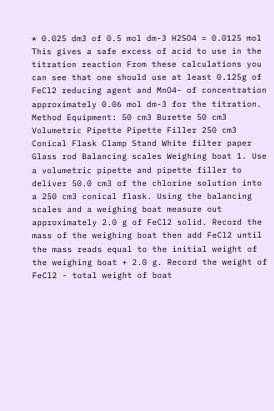* 0.025 dm3 of 0.5 mol dm-3 H2SO4 = 0.0125 mol This gives a safe excess of acid to use in the titration reaction From these calculations you can see that one should use at least 0.125g of FeCl2 reducing agent and MnO4- of concentration approximately 0.06 mol dm-3 for the titration. Method Equipment: 50 cm3 Burette 50 cm3 Volumetric Pipette Pipette Filler 250 cm3 Conical Flask Clamp Stand White filter paper Glass rod Balancing scales Weighing boat 1. Use a volumetric pipette and pipette filler to deliver 50.0 cm3 of the chlorine solution into a 250 cm3 conical flask. Using the balancing scales and a weighing boat measure out approximately 2.0 g of FeCl2 solid. Record the mass of the weighing boat then add FeCl2 until the mass reads equal to the initial weight of the weighing boat + 2.0 g. Record the weight of FeCl2 - total weight of boat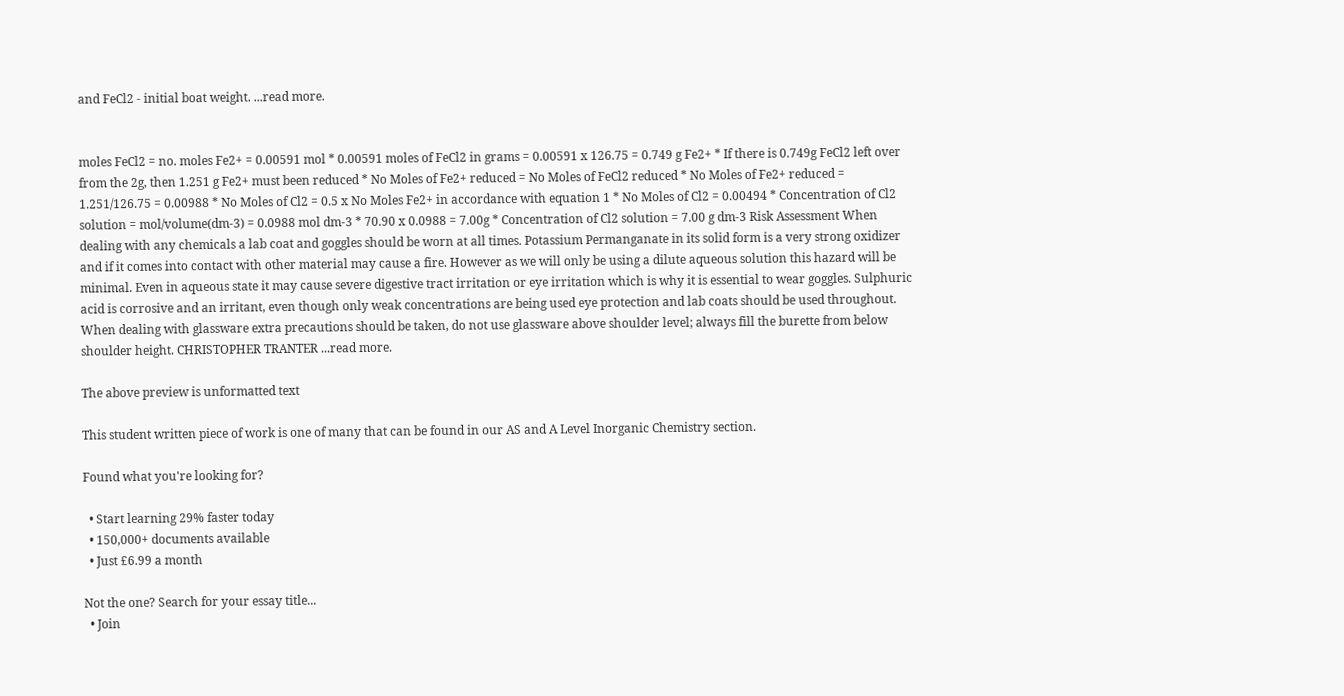and FeCl2 - initial boat weight. ...read more.


moles FeCl2 = no. moles Fe2+ = 0.00591 mol * 0.00591 moles of FeCl2 in grams = 0.00591 x 126.75 = 0.749 g Fe2+ * If there is 0.749g FeCl2 left over from the 2g, then 1.251 g Fe2+ must been reduced * No Moles of Fe2+ reduced = No Moles of FeCl2 reduced * No Moles of Fe2+ reduced = 1.251/126.75 = 0.00988 * No Moles of Cl2 = 0.5 x No Moles Fe2+ in accordance with equation 1 * No Moles of Cl2 = 0.00494 * Concentration of Cl2 solution = mol/volume(dm-3) = 0.0988 mol dm-3 * 70.90 x 0.0988 = 7.00g * Concentration of Cl2 solution = 7.00 g dm-3 Risk Assessment When dealing with any chemicals a lab coat and goggles should be worn at all times. Potassium Permanganate in its solid form is a very strong oxidizer and if it comes into contact with other material may cause a fire. However as we will only be using a dilute aqueous solution this hazard will be minimal. Even in aqueous state it may cause severe digestive tract irritation or eye irritation which is why it is essential to wear goggles. Sulphuric acid is corrosive and an irritant, even though only weak concentrations are being used eye protection and lab coats should be used throughout. When dealing with glassware extra precautions should be taken, do not use glassware above shoulder level; always fill the burette from below shoulder height. CHRISTOPHER TRANTER ...read more.

The above preview is unformatted text

This student written piece of work is one of many that can be found in our AS and A Level Inorganic Chemistry section.

Found what you're looking for?

  • Start learning 29% faster today
  • 150,000+ documents available
  • Just £6.99 a month

Not the one? Search for your essay title...
  • Join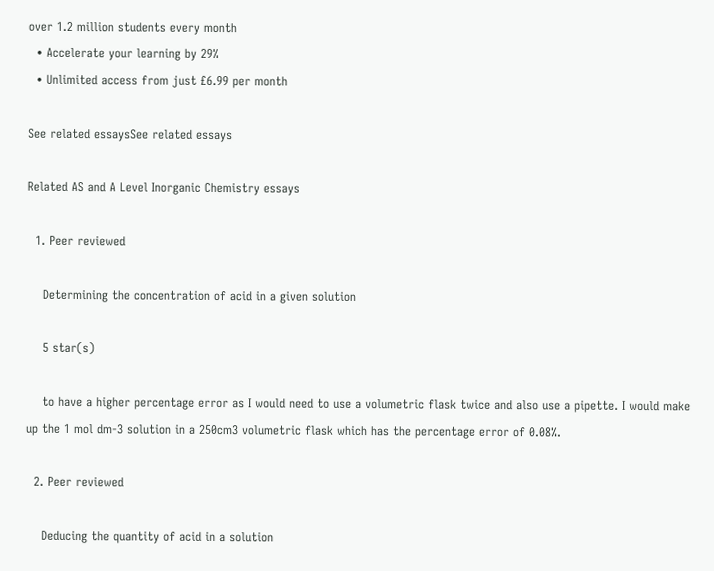over 1.2 million students every month
  • Accelerate your learning by 29%
  • Unlimited access from just £6.99 per month

See related essaysSee related essays

Related AS and A Level Inorganic Chemistry essays

  1. Peer reviewed

    Determining the concentration of acid in a given solution

    5 star(s)

    to have a higher percentage error as I would need to use a volumetric flask twice and also use a pipette. I would make up the 1 mol dm-3 solution in a 250cm3 volumetric flask which has the percentage error of 0.08%.

  2. Peer reviewed

    Deducing the quantity of acid in a solution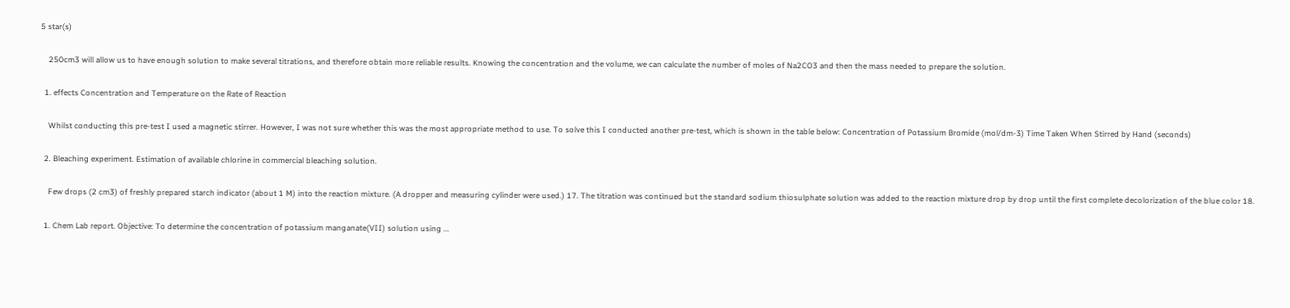5 star(s)

    250cm3 will allow us to have enough solution to make several titrations, and therefore obtain more reliable results. Knowing the concentration and the volume, we can calculate the number of moles of Na2CO3 and then the mass needed to prepare the solution.

  1. effects Concentration and Temperature on the Rate of Reaction

    Whilst conducting this pre-test I used a magnetic stirrer. However, I was not sure whether this was the most appropriate method to use. To solve this I conducted another pre-test, which is shown in the table below: Concentration of Potassium Bromide (mol/dm-3) Time Taken When Stirred by Hand (seconds)

  2. Bleaching experiment. Estimation of available chlorine in commercial bleaching solution.

    Few drops (2 cm3) of freshly prepared starch indicator (about 1 M) into the reaction mixture. (A dropper and measuring cylinder were used.) 17. The titration was continued but the standard sodium thiosulphate solution was added to the reaction mixture drop by drop until the first complete decolorization of the blue color 18.

  1. Chem Lab report. Objective: To determine the concentration of potassium manganate(VII) solution using ...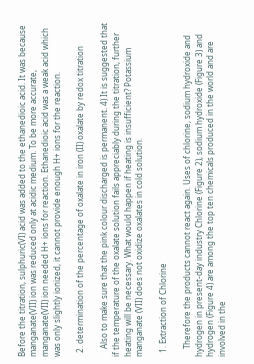Before the titration, sulphuric(VI) acid was added to the ethanedioic acid. It was because manganate(VII) ion was reduced only at acidic medium. To be more accurate, manganate(VII) ion needed H+ ions for reaction. Ethanedioic acid was a weak acid which was only slightly ionized, it cannot provide enough H+ ions for the reaction.

  2. determination of the percentage of oxalate in iron (II) oxalate by redox titration

    Also to make sure that the pink colour discharged is permanent. 4) It is suggested that if the temperature of the oxalate solution fails appreciably during the titration, further heating will be necessary. What would happen if heating is insufficient? Potassium manganate (VII) does not oxidize oxalates in cold solution.

  1. Extraction of Chlorine

    Therefore the products cannot react again. Uses of chlorine, sodium hydroxide and hydrogen in present-day industry Chlorine (Figure 2), sodium hydroxide (Figure 3) and hydrogen (Figure 4) are among the top ten chemicals produced in the world and are involved in the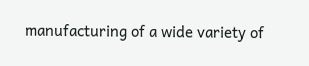manufacturing of a wide variety of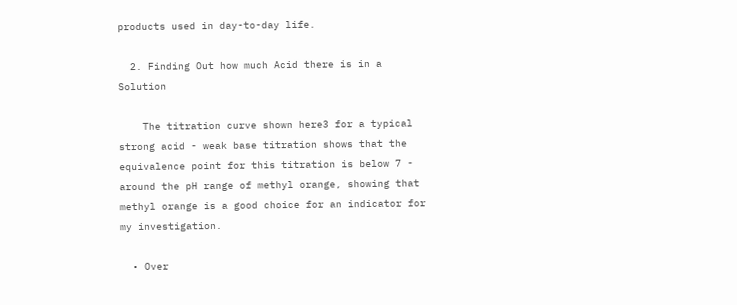products used in day-to-day life.

  2. Finding Out how much Acid there is in a Solution

    The titration curve shown here3 for a typical strong acid - weak base titration shows that the equivalence point for this titration is below 7 - around the pH range of methyl orange, showing that methyl orange is a good choice for an indicator for my investigation.

  • Over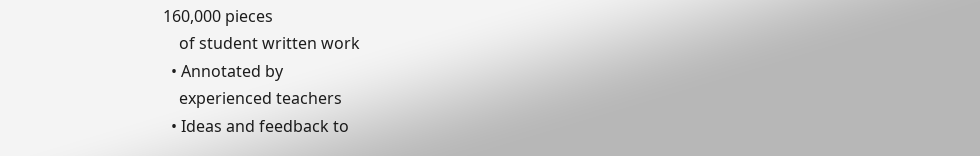160,000 pieces
    of student written work
  • Annotated by
    experienced teachers
  • Ideas and feedback to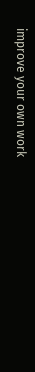improve your own work